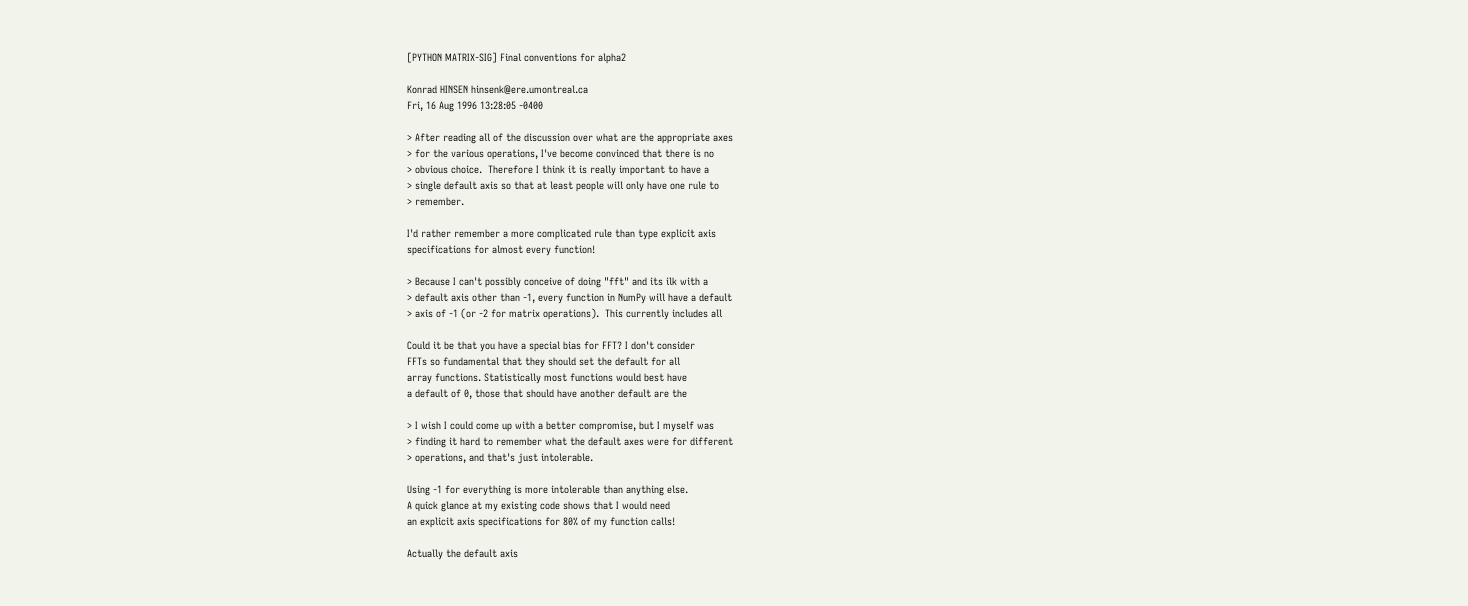[PYTHON MATRIX-SIG] Final conventions for alpha2

Konrad HINSEN hinsenk@ere.umontreal.ca
Fri, 16 Aug 1996 13:28:05 -0400

> After reading all of the discussion over what are the appropriate axes
> for the various operations, I've become convinced that there is no
> obvious choice.  Therefore I think it is really important to have a
> single default axis so that at least people will only have one rule to
> remember.

I'd rather remember a more complicated rule than type explicit axis
specifications for almost every function!

> Because I can't possibly conceive of doing "fft" and its ilk with a
> default axis other than -1, every function in NumPy will have a default
> axis of -1 (or -2 for matrix operations).  This currently includes all

Could it be that you have a special bias for FFT? I don't consider
FFTs so fundamental that they should set the default for all
array functions. Statistically most functions would best have
a default of 0, those that should have another default are the

> I wish I could come up with a better compromise, but I myself was
> finding it hard to remember what the default axes were for different
> operations, and that's just intolerable.

Using -1 for everything is more intolerable than anything else.
A quick glance at my existing code shows that I would need
an explicit axis specifications for 80% of my function calls!

Actually the default axis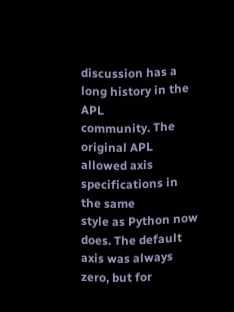discussion has a long history in the APL
community. The original APL allowed axis specifications in the same
style as Python now does. The default axis was always zero, but for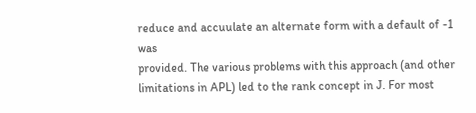reduce and accuulate an alternate form with a default of -1 was
provided. The various problems with this approach (and other
limitations in APL) led to the rank concept in J. For most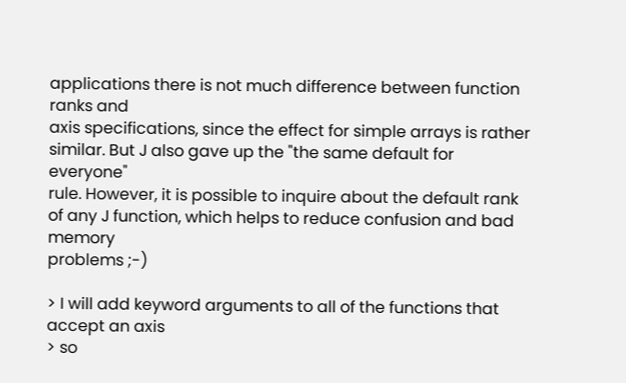applications there is not much difference between function ranks and
axis specifications, since the effect for simple arrays is rather
similar. But J also gave up the "the same default for everyone"
rule. However, it is possible to inquire about the default rank
of any J function, which helps to reduce confusion and bad memory
problems ;-)

> I will add keyword arguments to all of the functions that accept an axis
> so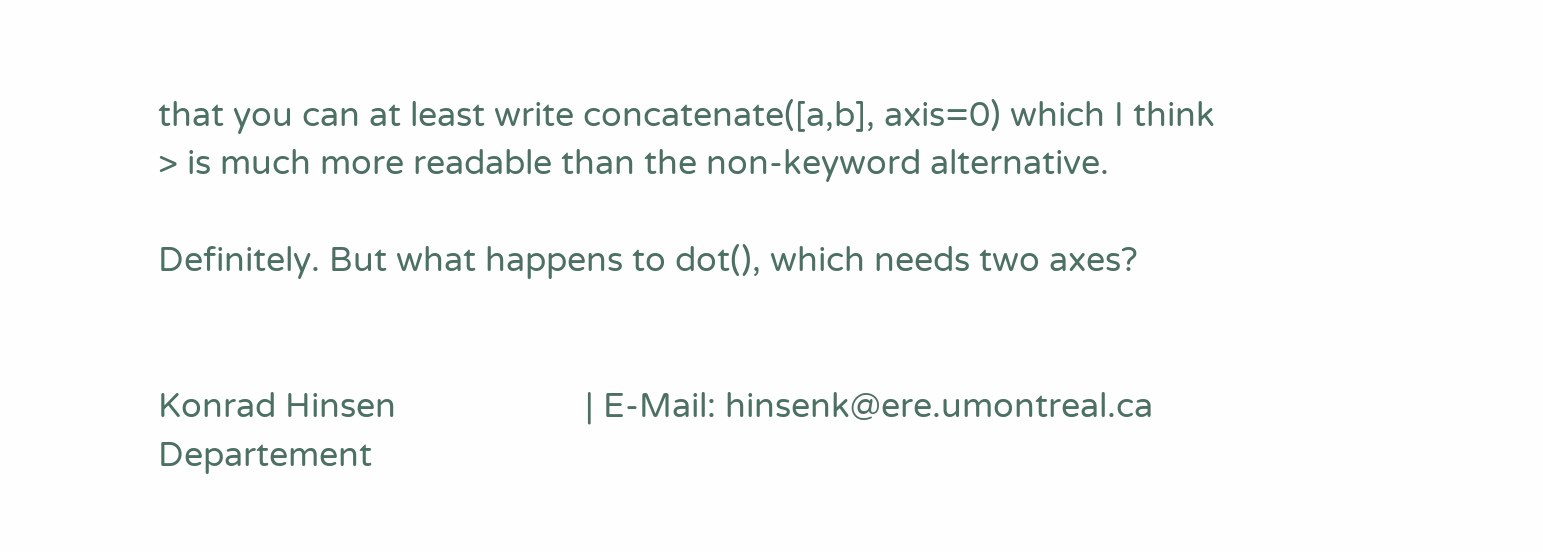that you can at least write concatenate([a,b], axis=0) which I think
> is much more readable than the non-keyword alternative.

Definitely. But what happens to dot(), which needs two axes?


Konrad Hinsen                     | E-Mail: hinsenk@ere.umontreal.ca
Departement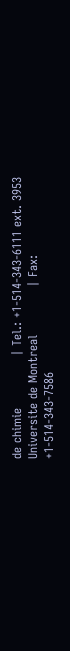de chimie             | Tel.: +1-514-343-6111 ext. 3953
Universite de Montreal            | Fax:  +1-514-343-7586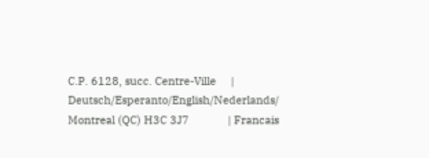C.P. 6128, succ. Centre-Ville     | Deutsch/Esperanto/English/Nederlands/
Montreal (QC) H3C 3J7             | Francais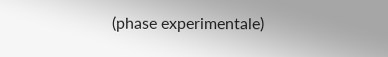(phase experimentale)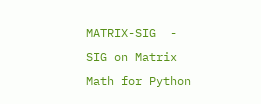MATRIX-SIG  - SIG on Matrix Math for Python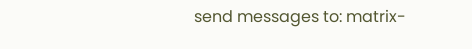send messages to: matrix-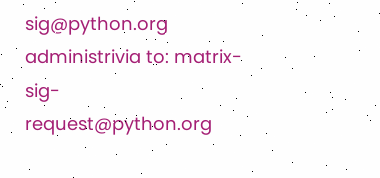sig@python.org
administrivia to: matrix-sig-request@python.org